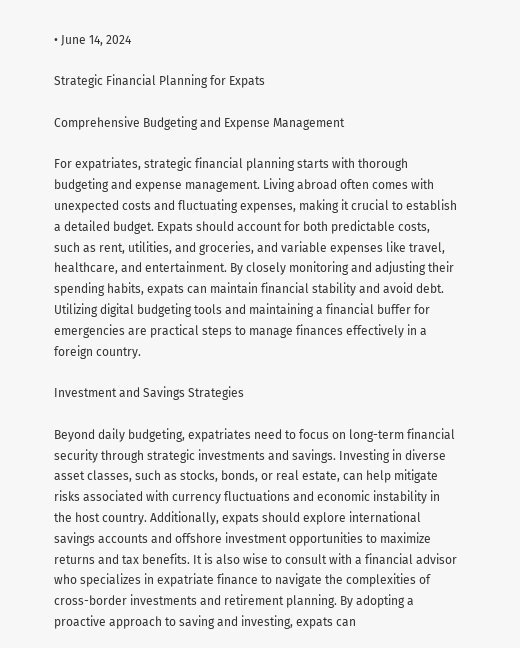• June 14, 2024

Strategic Financial Planning for Expats

Comprehensive Budgeting and Expense Management

For expatriates, strategic financial planning starts with thorough budgeting and expense management. Living abroad often comes with unexpected costs and fluctuating expenses, making it crucial to establish a detailed budget. Expats should account for both predictable costs, such as rent, utilities, and groceries, and variable expenses like travel, healthcare, and entertainment. By closely monitoring and adjusting their spending habits, expats can maintain financial stability and avoid debt. Utilizing digital budgeting tools and maintaining a financial buffer for emergencies are practical steps to manage finances effectively in a foreign country.

Investment and Savings Strategies

Beyond daily budgeting, expatriates need to focus on long-term financial security through strategic investments and savings. Investing in diverse asset classes, such as stocks, bonds, or real estate, can help mitigate risks associated with currency fluctuations and economic instability in the host country. Additionally, expats should explore international savings accounts and offshore investment opportunities to maximize returns and tax benefits. It is also wise to consult with a financial advisor who specializes in expatriate finance to navigate the complexities of cross-border investments and retirement planning. By adopting a proactive approach to saving and investing, expats can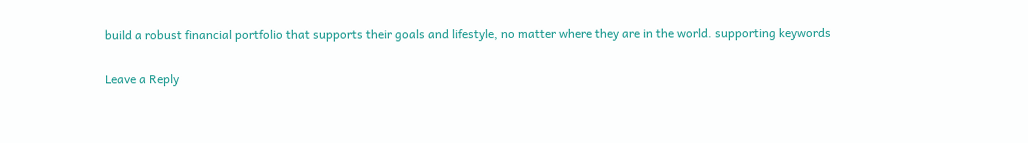build a robust financial portfolio that supports their goals and lifestyle, no matter where they are in the world. supporting keywords

Leave a Reply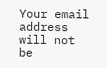Your email address will not be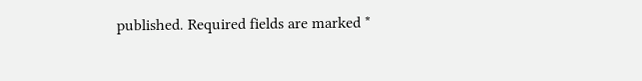published. Required fields are marked *